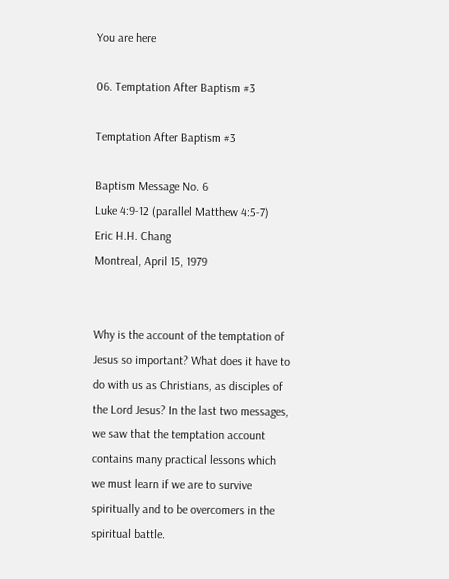You are here

06. Temptation After Baptism #3

Temptation After Baptism #3

Baptism Message No. 6
Luke 4:9-12 (parallel Matthew 4:5-7)
Eric H.H. Chang
Montreal, April 15, 1979


Why is the account of the temptation of Jesus so important? What does it have to do with us as Christians, as disciples of the Lord Jesus? In the last two messages, we saw that the temptation account contains many practical lessons which we must learn if we are to survive spiritually and to be overcomers in the spiritual battle.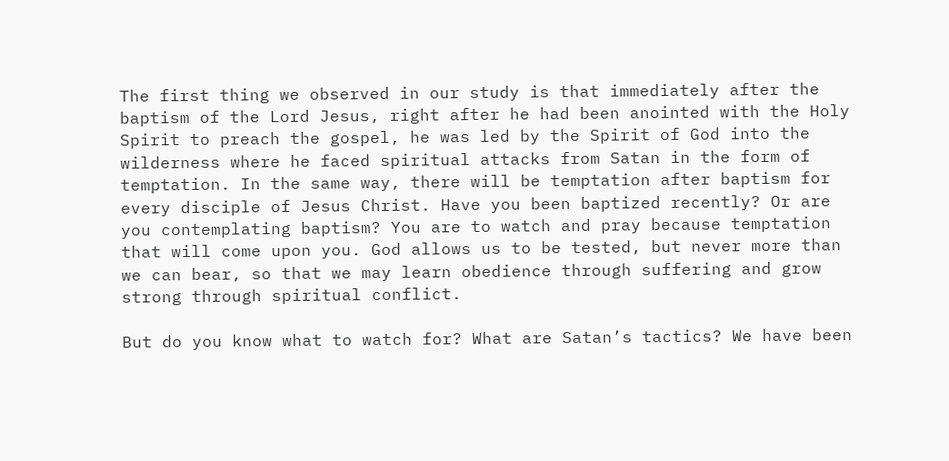The first thing we observed in our study is that immediately after the baptism of the Lord Jesus, right after he had been anointed with the Holy Spirit to preach the gospel, he was led by the Spirit of God into the wilderness where he faced spiritual attacks from Satan in the form of temptation. In the same way, there will be temptation after baptism for every disciple of Jesus Christ. Have you been baptized recently? Or are you contemplating baptism? You are to watch and pray because temptation that will come upon you. God allows us to be tested, but never more than we can bear, so that we may learn obedience through suffering and grow strong through spiritual conflict.

But do you know what to watch for? What are Satan’s tactics? We have been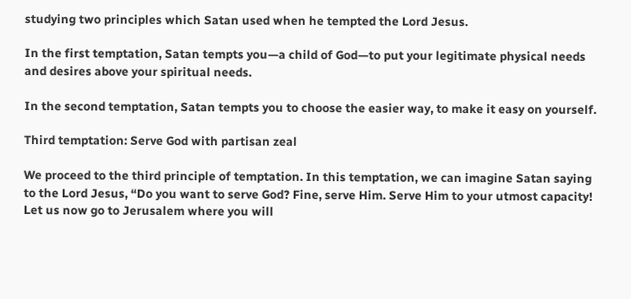studying two principles which Satan used when he tempted the Lord Jesus.

In the first temptation, Satan tempts you—a child of God—to put your legitimate physical needs and desires above your spiritual needs.

In the second temptation, Satan tempts you to choose the easier way, to make it easy on yourself.

Third temptation: Serve God with partisan zeal

We proceed to the third principle of temptation. In this temptation, we can imagine Satan saying to the Lord Jesus, “Do you want to serve God? Fine, serve Him. Serve Him to your utmost capacity! Let us now go to Jerusalem where you will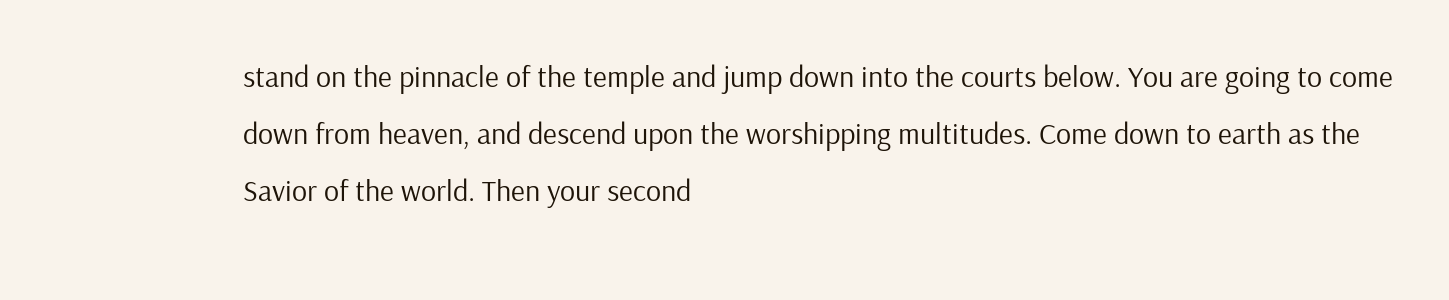stand on the pinnacle of the temple and jump down into the courts below. You are going to come down from heaven, and descend upon the worshipping multitudes. Come down to earth as the Savior of the world. Then your second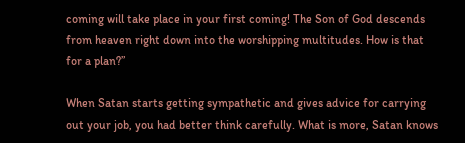coming will take place in your first coming! The Son of God descends from heaven right down into the worshipping multitudes. How is that for a plan?”

When Satan starts getting sympathetic and gives advice for carrying out your job, you had better think carefully. What is more, Satan knows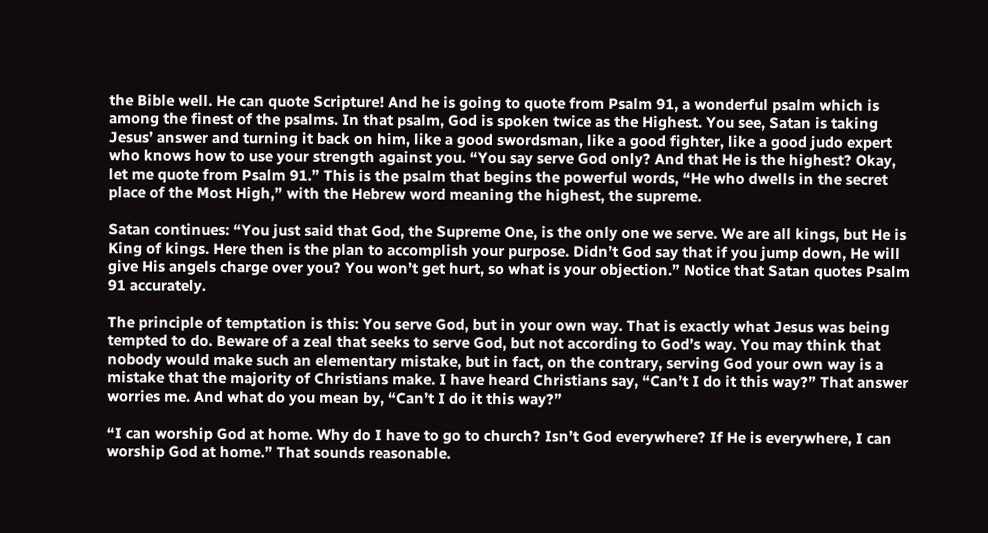the Bible well. He can quote Scripture! And he is going to quote from Psalm 91, a wonderful psalm which is among the finest of the psalms. In that psalm, God is spoken twice as the Highest. You see, Satan is taking Jesus’ answer and turning it back on him, like a good swordsman, like a good fighter, like a good judo expert who knows how to use your strength against you. “You say serve God only? And that He is the highest? Okay, let me quote from Psalm 91.” This is the psalm that begins the powerful words, “He who dwells in the secret place of the Most High,” with the Hebrew word meaning the highest, the supreme.

Satan continues: “You just said that God, the Supreme One, is the only one we serve. We are all kings, but He is King of kings. Here then is the plan to accomplish your purpose. Didn’t God say that if you jump down, He will give His angels charge over you? You won’t get hurt, so what is your objection.” Notice that Satan quotes Psalm 91 accurately.

The principle of temptation is this: You serve God, but in your own way. That is exactly what Jesus was being tempted to do. Beware of a zeal that seeks to serve God, but not according to God’s way. You may think that nobody would make such an elementary mistake, but in fact, on the contrary, serving God your own way is a mistake that the majority of Christians make. I have heard Christians say, “Can’t I do it this way?” That answer worries me. And what do you mean by, “Can’t I do it this way?”

“I can worship God at home. Why do I have to go to church? Isn’t God everywhere? If He is everywhere, I can worship God at home.” That sounds reasonable.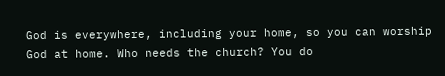God is everywhere, including your home, so you can worship God at home. Who needs the church? You do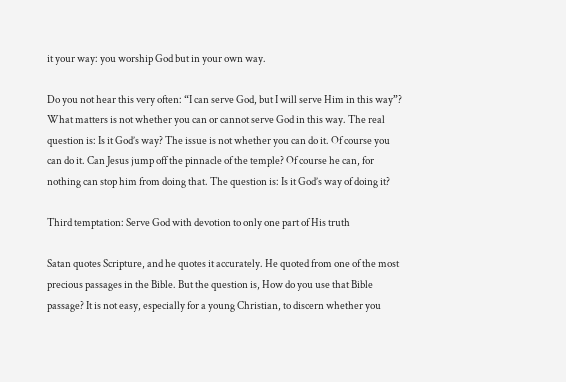it your way: you worship God but in your own way.

Do you not hear this very often: “I can serve God, but I will serve Him in this way”? What matters is not whether you can or cannot serve God in this way. The real question is: Is it God’s way? The issue is not whether you can do it. Of course you can do it. Can Jesus jump off the pinnacle of the temple? Of course he can, for nothing can stop him from doing that. The question is: Is it God’s way of doing it?

Third temptation: Serve God with devotion to only one part of His truth

Satan quotes Scripture, and he quotes it accurately. He quoted from one of the most precious passages in the Bible. But the question is, How do you use that Bible passage? It is not easy, especially for a young Christian, to discern whether you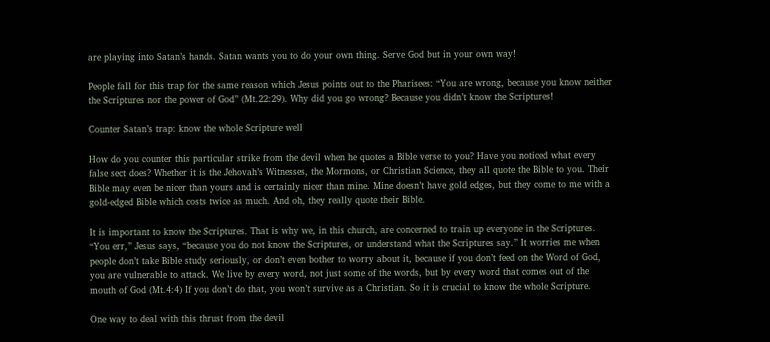are playing into Satan’s hands. Satan wants you to do your own thing. Serve God but in your own way!

People fall for this trap for the same reason which Jesus points out to the Pharisees: “You are wrong, because you know neither the Scriptures nor the power of God” (Mt.22:29). Why did you go wrong? Because you didn’t know the Scriptures!

Counter Satan’s trap: know the whole Scripture well

How do you counter this particular strike from the devil when he quotes a Bible verse to you? Have you noticed what every false sect does? Whether it is the Jehovah’s Witnesses, the Mormons, or Christian Science, they all quote the Bible to you. Their Bible may even be nicer than yours and is certainly nicer than mine. Mine doesn’t have gold edges, but they come to me with a gold-edged Bible which costs twice as much. And oh, they really quote their Bible.

It is important to know the Scriptures. That is why we, in this church, are concerned to train up everyone in the Scriptures. “You err,” Jesus says, “because you do not know the Scriptures, or understand what the Scriptures say.” It worries me when people don’t take Bible study seriously, or don’t even bother to worry about it, because if you don’t feed on the Word of God, you are vulnerable to attack. We live by every word, not just some of the words, but by every word that comes out of the mouth of God (Mt.4:4) If you don’t do that, you won’t survive as a Christian. So it is crucial to know the whole Scripture.

One way to deal with this thrust from the devil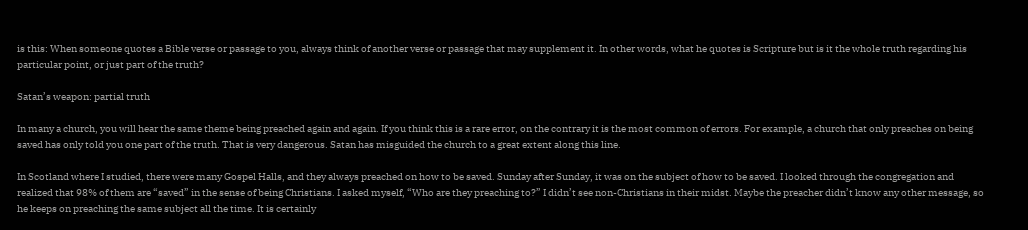is this: When someone quotes a Bible verse or passage to you, always think of another verse or passage that may supplement it. In other words, what he quotes is Scripture but is it the whole truth regarding his particular point, or just part of the truth?

Satan’s weapon: partial truth

In many a church, you will hear the same theme being preached again and again. If you think this is a rare error, on the contrary it is the most common of errors. For example, a church that only preaches on being saved has only told you one part of the truth. That is very dangerous. Satan has misguided the church to a great extent along this line.

In Scotland where I studied, there were many Gospel Halls, and they always preached on how to be saved. Sunday after Sunday, it was on the subject of how to be saved. I looked through the congregation and realized that 98% of them are “saved” in the sense of being Christians. I asked myself, “Who are they preaching to?” I didn’t see non-Christians in their midst. Maybe the preacher didn’t know any other message, so he keeps on preaching the same subject all the time. It is certainly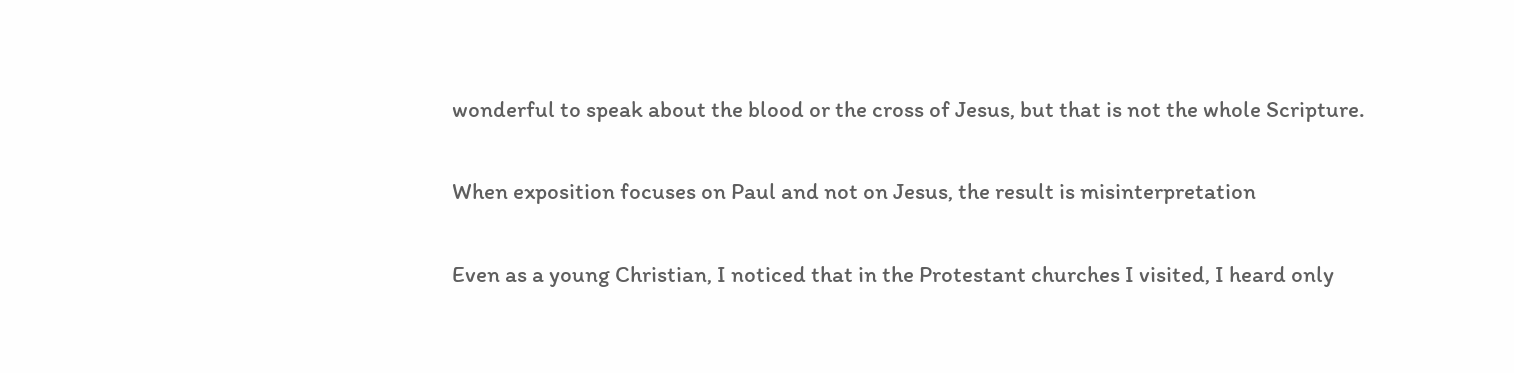wonderful to speak about the blood or the cross of Jesus, but that is not the whole Scripture.

When exposition focuses on Paul and not on Jesus, the result is misinterpretation

Even as a young Christian, I noticed that in the Protestant churches I visited, I heard only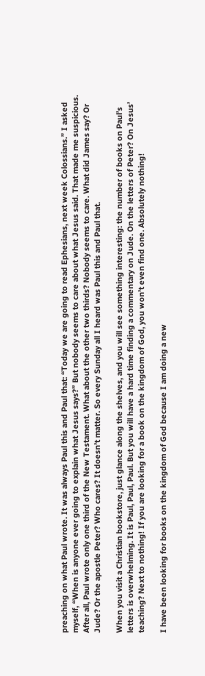preaching on what Paul wrote. It was always Paul this and Paul that: “Today we are going to read Ephesians, next week Colossians.” I asked myself, “When is anyone ever going to explain what Jesus says?” But nobody seems to care about what Jesus said. That made me suspicious. After all, Paul wrote only one third of the New Testament. What about the other two thirds? Nobody seems to care. What did James say? Or Jude? Or the apostle Peter? Who cares? It doesn’t matter. So every Sunday all I heard was Paul this and Paul that.

When you visit a Christian bookstore, just glance along the shelves, and you will see something interesting: the number of books on Paul’s letters is overwhelming. It is Paul, Paul, Paul. But you will have a hard time finding a commentary on Jude. On the letters of Peter? On Jesus’ teaching? Next to nothing! If you are looking for a book on the kingdom of God, you won’t even find one. Absolutely nothing!

I have been looking for books on the kingdom of God because I am doing a new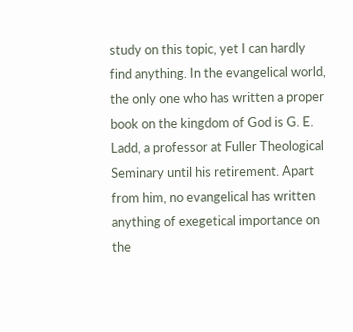study on this topic, yet I can hardly find anything. In the evangelical world, the only one who has written a proper book on the kingdom of God is G. E. Ladd, a professor at Fuller Theological Seminary until his retirement. Apart from him, no evangelical has written anything of exegetical importance on the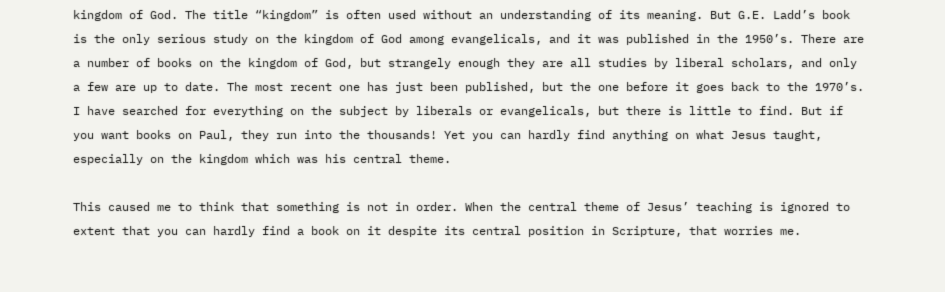kingdom of God. The title “kingdom” is often used without an understanding of its meaning. But G.E. Ladd’s book is the only serious study on the kingdom of God among evangelicals, and it was published in the 1950’s. There are a number of books on the kingdom of God, but strangely enough they are all studies by liberal scholars, and only a few are up to date. The most recent one has just been published, but the one before it goes back to the 1970’s. I have searched for everything on the subject by liberals or evangelicals, but there is little to find. But if you want books on Paul, they run into the thousands! Yet you can hardly find anything on what Jesus taught, especially on the kingdom which was his central theme.

This caused me to think that something is not in order. When the central theme of Jesus’ teaching is ignored to extent that you can hardly find a book on it despite its central position in Scripture, that worries me.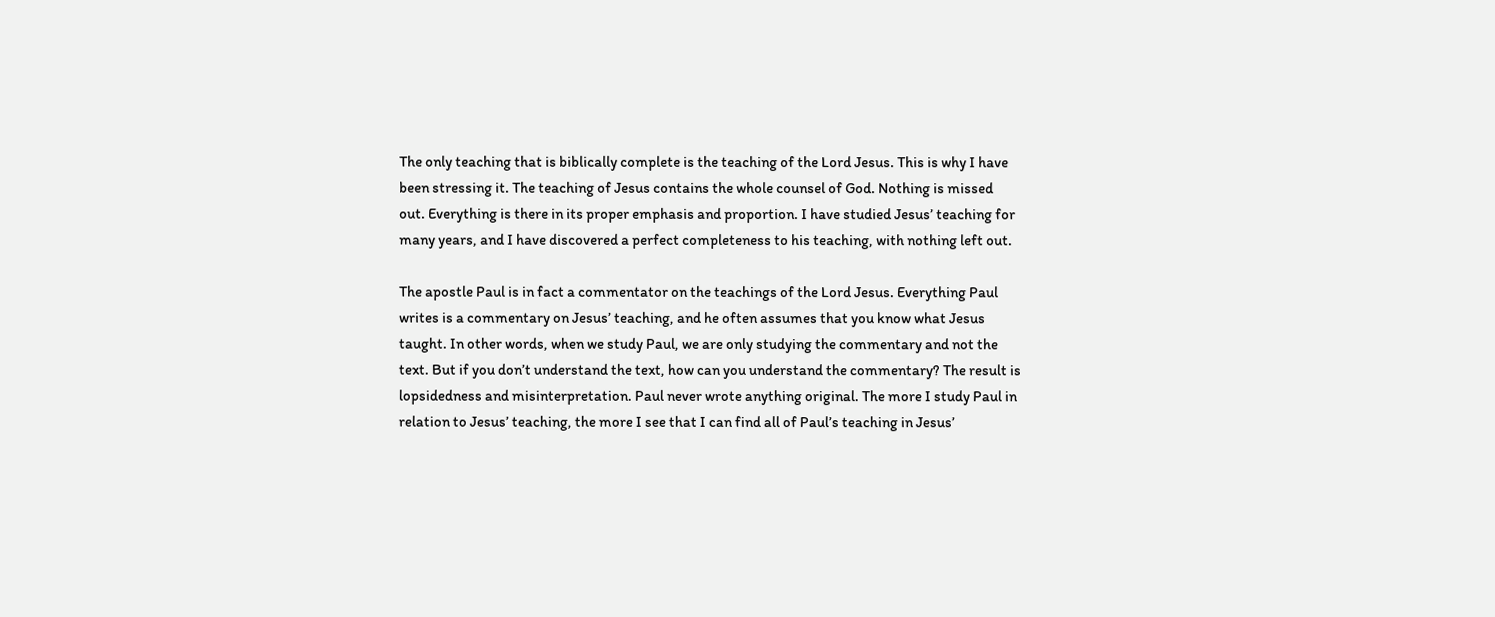The only teaching that is biblically complete is the teaching of the Lord Jesus. This is why I have been stressing it. The teaching of Jesus contains the whole counsel of God. Nothing is missed out. Everything is there in its proper emphasis and proportion. I have studied Jesus’ teaching for many years, and I have discovered a perfect completeness to his teaching, with nothing left out.

The apostle Paul is in fact a commentator on the teachings of the Lord Jesus. Everything Paul writes is a commentary on Jesus’ teaching, and he often assumes that you know what Jesus taught. In other words, when we study Paul, we are only studying the commentary and not the text. But if you don’t understand the text, how can you understand the commentary? The result is lopsidedness and misinterpretation. Paul never wrote anything original. The more I study Paul in relation to Jesus’ teaching, the more I see that I can find all of Paul’s teaching in Jesus’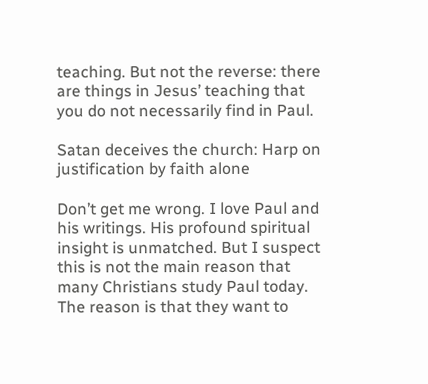teaching. But not the reverse: there are things in Jesus’ teaching that you do not necessarily find in Paul.

Satan deceives the church: Harp on justification by faith alone

Don’t get me wrong. I love Paul and his writings. His profound spiritual insight is unmatched. But I suspect this is not the main reason that many Christians study Paul today. The reason is that they want to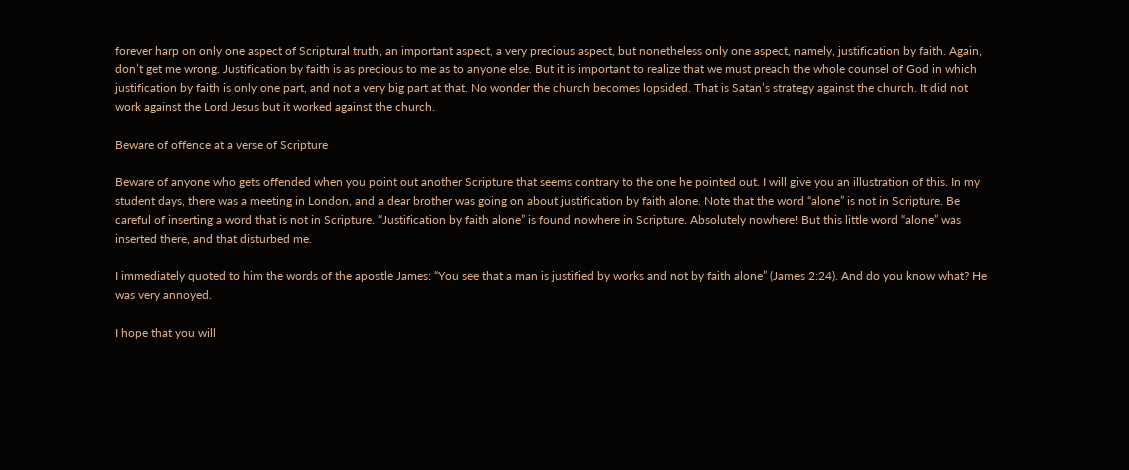forever harp on only one aspect of Scriptural truth, an important aspect, a very precious aspect, but nonetheless only one aspect, namely, justification by faith. Again, don’t get me wrong. Justification by faith is as precious to me as to anyone else. But it is important to realize that we must preach the whole counsel of God in which justification by faith is only one part, and not a very big part at that. No wonder the church becomes lopsided. That is Satan’s strategy against the church. It did not work against the Lord Jesus but it worked against the church.

Beware of offence at a verse of Scripture

Beware of anyone who gets offended when you point out another Scripture that seems contrary to the one he pointed out. I will give you an illustration of this. In my student days, there was a meeting in London, and a dear brother was going on about justification by faith alone. Note that the word “alone” is not in Scripture. Be careful of inserting a word that is not in Scripture. “Justification by faith alone” is found nowhere in Scripture. Absolutely nowhere! But this little word “alone” was inserted there, and that disturbed me.

I immediately quoted to him the words of the apostle James: “You see that a man is justified by works and not by faith alone” (James 2:24). And do you know what? He was very annoyed.

I hope that you will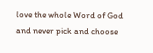love the whole Word of God and never pick and choose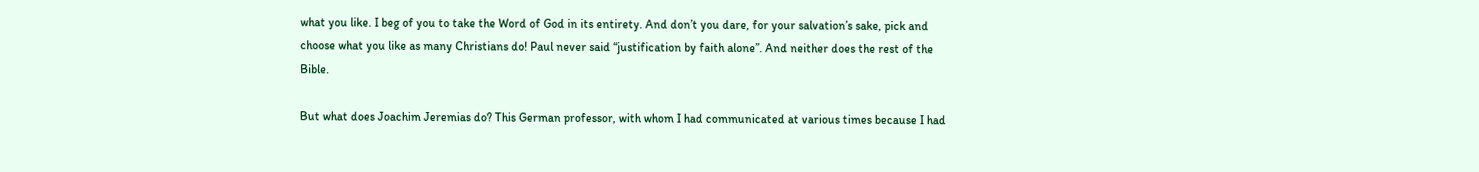what you like. I beg of you to take the Word of God in its entirety. And don’t you dare, for your salvation’s sake, pick and choose what you like as many Christians do! Paul never said “justification by faith alone”. And neither does the rest of the Bible.

But what does Joachim Jeremias do? This German professor, with whom I had communicated at various times because I had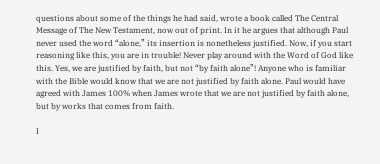questions about some of the things he had said, wrote a book called The Central Message of The New Testament, now out of print. In it he argues that although Paul never used the word “alone,” its insertion is nonetheless justified. Now, if you start reasoning like this, you are in trouble! Never play around with the Word of God like this. Yes, we are justified by faith, but not “by faith alone”! Anyone who is familiar with the Bible would know that we are not justified by faith alone. Paul would have agreed with James 100% when James wrote that we are not justified by faith alone, but by works that comes from faith.

I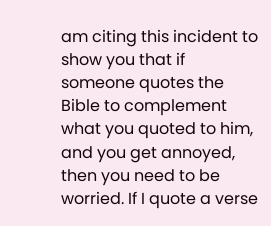am citing this incident to show you that if someone quotes the Bible to complement what you quoted to him, and you get annoyed, then you need to be worried. If I quote a verse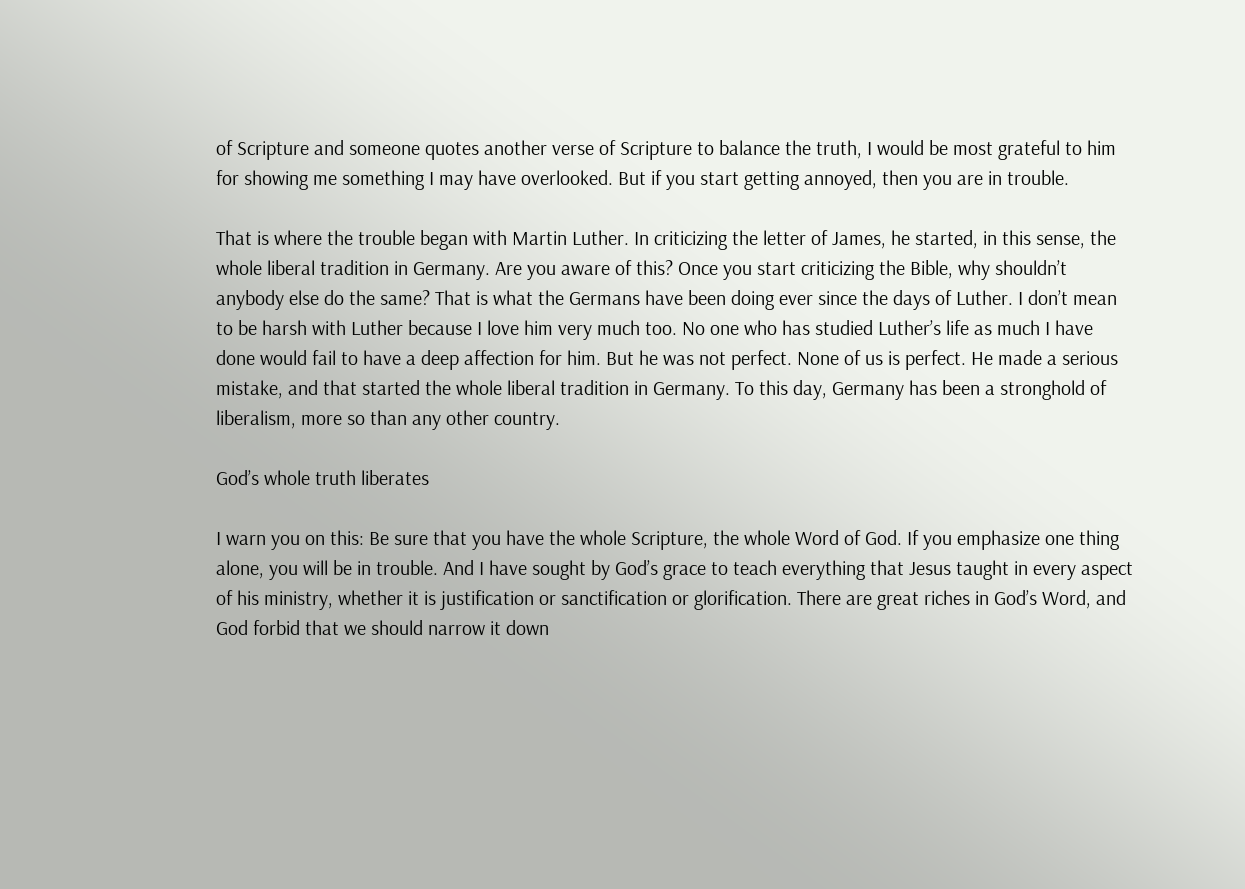of Scripture and someone quotes another verse of Scripture to balance the truth, I would be most grateful to him for showing me something I may have overlooked. But if you start getting annoyed, then you are in trouble.

That is where the trouble began with Martin Luther. In criticizing the letter of James, he started, in this sense, the whole liberal tradition in Germany. Are you aware of this? Once you start criticizing the Bible, why shouldn’t anybody else do the same? That is what the Germans have been doing ever since the days of Luther. I don’t mean to be harsh with Luther because I love him very much too. No one who has studied Luther’s life as much I have done would fail to have a deep affection for him. But he was not perfect. None of us is perfect. He made a serious mistake, and that started the whole liberal tradition in Germany. To this day, Germany has been a stronghold of liberalism, more so than any other country.

God’s whole truth liberates

I warn you on this: Be sure that you have the whole Scripture, the whole Word of God. If you emphasize one thing alone, you will be in trouble. And I have sought by God’s grace to teach everything that Jesus taught in every aspect of his ministry, whether it is justification or sanctification or glorification. There are great riches in God’s Word, and God forbid that we should narrow it down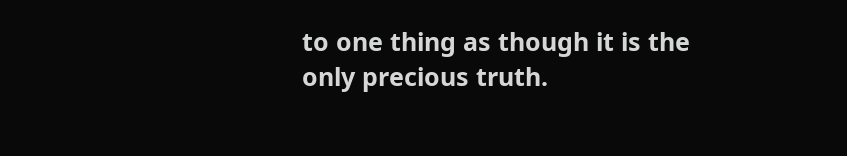to one thing as though it is the only precious truth.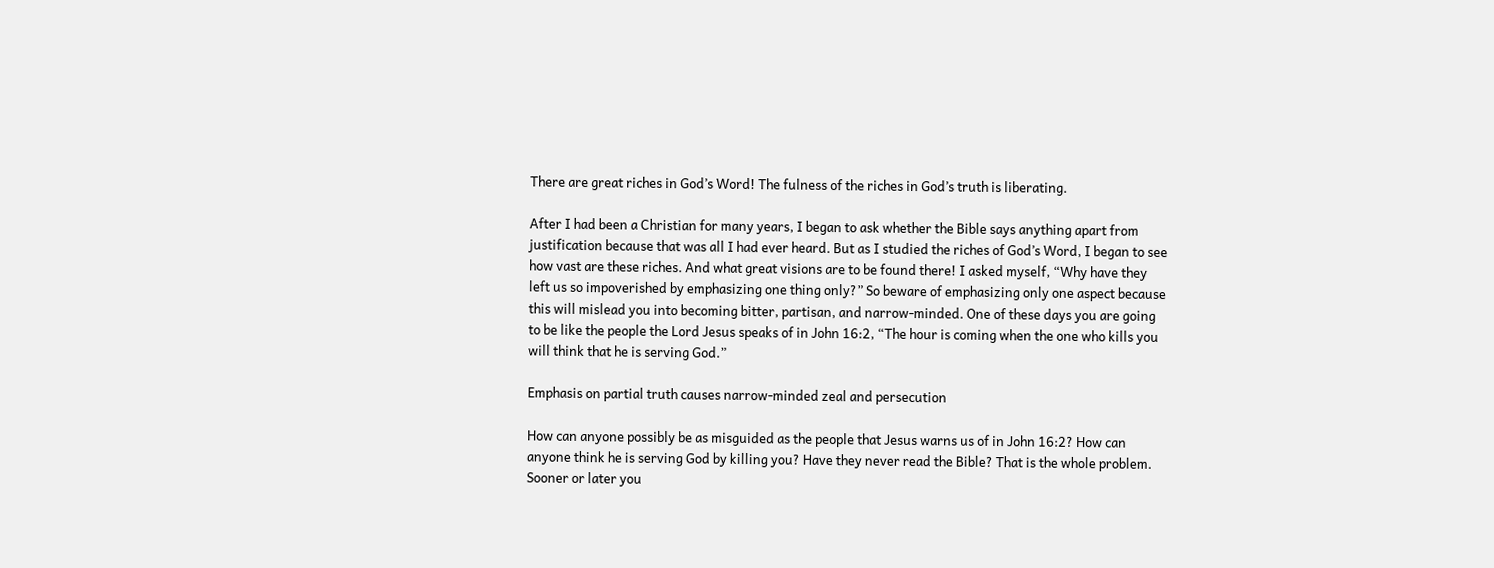There are great riches in God’s Word! The fulness of the riches in God’s truth is liberating.

After I had been a Christian for many years, I began to ask whether the Bible says anything apart from justification because that was all I had ever heard. But as I studied the riches of God’s Word, I began to see how vast are these riches. And what great visions are to be found there! I asked myself, “Why have they left us so impoverished by emphasizing one thing only?” So beware of emphasizing only one aspect because this will mislead you into becoming bitter, partisan, and narrow-minded. One of these days you are going to be like the people the Lord Jesus speaks of in John 16:2, “The hour is coming when the one who kills you will think that he is serving God.”

Emphasis on partial truth causes narrow-minded zeal and persecution

How can anyone possibly be as misguided as the people that Jesus warns us of in John 16:2? How can anyone think he is serving God by killing you? Have they never read the Bible? That is the whole problem. Sooner or later you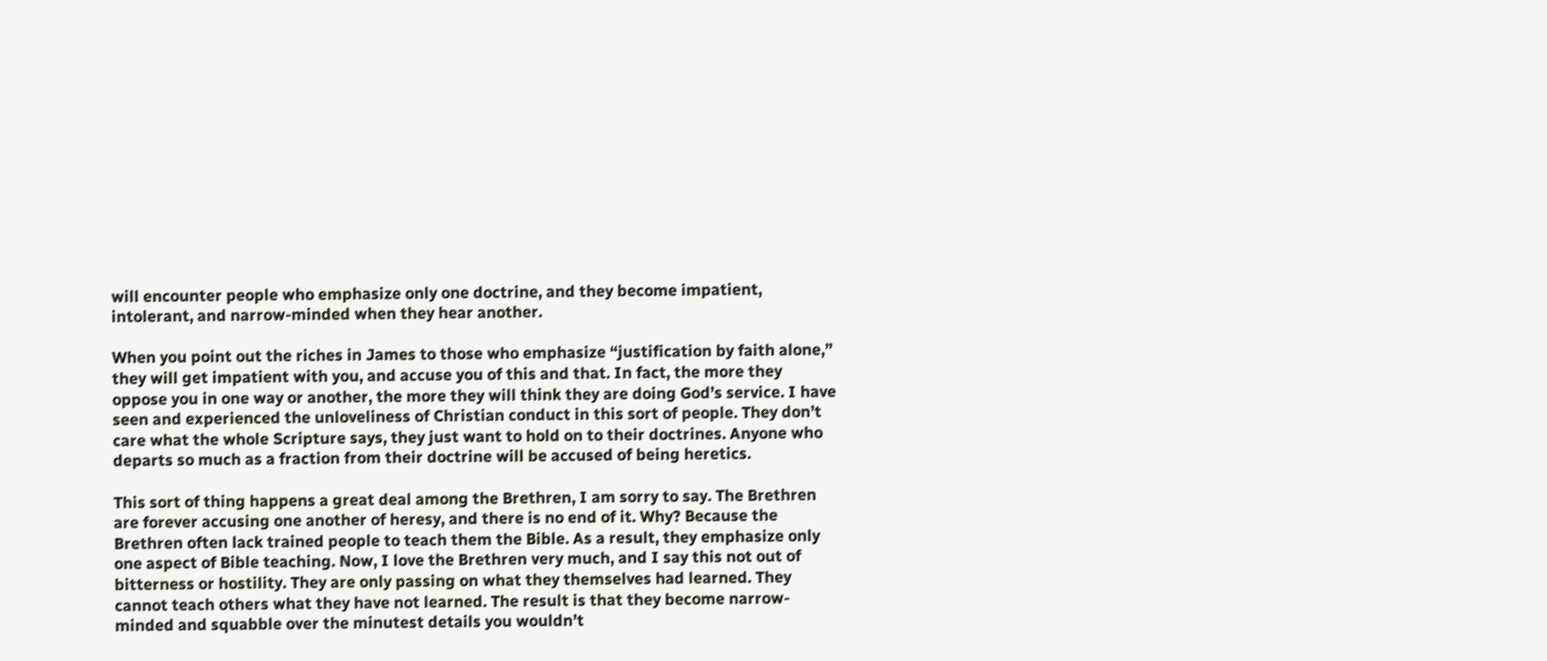will encounter people who emphasize only one doctrine, and they become impatient, intolerant, and narrow-minded when they hear another.

When you point out the riches in James to those who emphasize “justification by faith alone,” they will get impatient with you, and accuse you of this and that. In fact, the more they oppose you in one way or another, the more they will think they are doing God’s service. I have seen and experienced the unloveliness of Christian conduct in this sort of people. They don’t care what the whole Scripture says, they just want to hold on to their doctrines. Anyone who departs so much as a fraction from their doctrine will be accused of being heretics.

This sort of thing happens a great deal among the Brethren, I am sorry to say. The Brethren are forever accusing one another of heresy, and there is no end of it. Why? Because the Brethren often lack trained people to teach them the Bible. As a result, they emphasize only one aspect of Bible teaching. Now, I love the Brethren very much, and I say this not out of bitterness or hostility. They are only passing on what they themselves had learned. They cannot teach others what they have not learned. The result is that they become narrow-minded and squabble over the minutest details you wouldn’t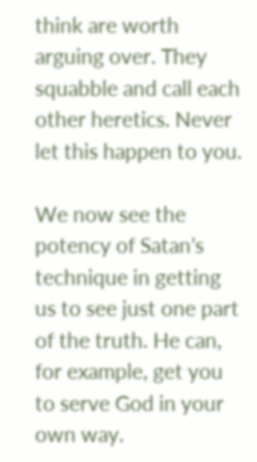think are worth arguing over. They squabble and call each other heretics. Never let this happen to you.

We now see the potency of Satan’s technique in getting us to see just one part of the truth. He can, for example, get you to serve God in your own way.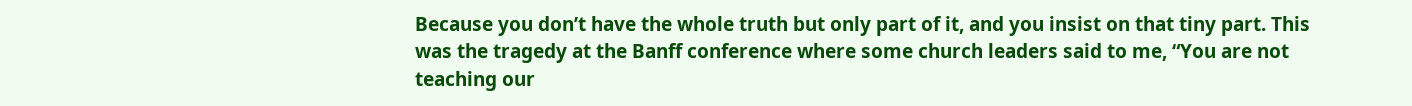Because you don’t have the whole truth but only part of it, and you insist on that tiny part. This was the tragedy at the Banff conference where some church leaders said to me, “You are not teaching our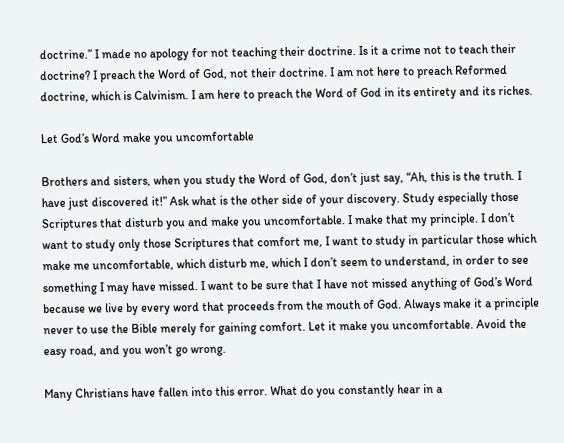doctrine.” I made no apology for not teaching their doctrine. Is it a crime not to teach their doctrine? I preach the Word of God, not their doctrine. I am not here to preach Reformed doctrine, which is Calvinism. I am here to preach the Word of God in its entirety and its riches.

Let God’s Word make you uncomfortable

Brothers and sisters, when you study the Word of God, don’t just say, “Ah, this is the truth. I have just discovered it!” Ask what is the other side of your discovery. Study especially those Scriptures that disturb you and make you uncomfortable. I make that my principle. I don’t want to study only those Scriptures that comfort me, I want to study in particular those which make me uncomfortable, which disturb me, which I don’t seem to understand, in order to see something I may have missed. I want to be sure that I have not missed anything of God’s Word because we live by every word that proceeds from the mouth of God. Always make it a principle never to use the Bible merely for gaining comfort. Let it make you uncomfortable. Avoid the easy road, and you won’t go wrong.

Many Christians have fallen into this error. What do you constantly hear in a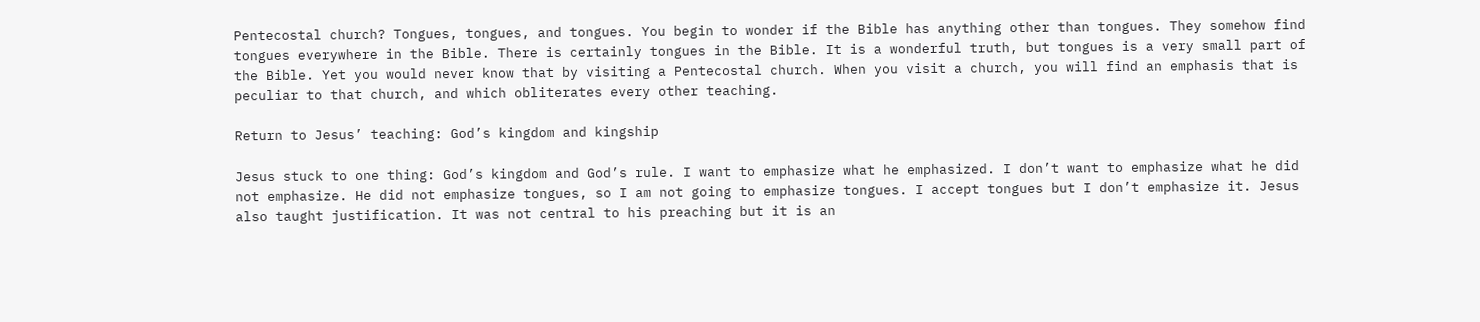Pentecostal church? Tongues, tongues, and tongues. You begin to wonder if the Bible has anything other than tongues. They somehow find tongues everywhere in the Bible. There is certainly tongues in the Bible. It is a wonderful truth, but tongues is a very small part of the Bible. Yet you would never know that by visiting a Pentecostal church. When you visit a church, you will find an emphasis that is peculiar to that church, and which obliterates every other teaching.

Return to Jesus’ teaching: God’s kingdom and kingship

Jesus stuck to one thing: God’s kingdom and God’s rule. I want to emphasize what he emphasized. I don’t want to emphasize what he did not emphasize. He did not emphasize tongues, so I am not going to emphasize tongues. I accept tongues but I don’t emphasize it. Jesus also taught justification. It was not central to his preaching but it is an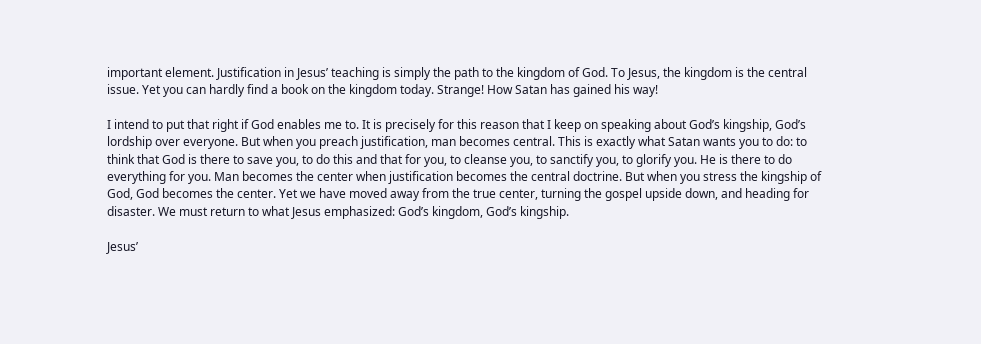important element. Justification in Jesus’ teaching is simply the path to the kingdom of God. To Jesus, the kingdom is the central issue. Yet you can hardly find a book on the kingdom today. Strange! How Satan has gained his way!

I intend to put that right if God enables me to. It is precisely for this reason that I keep on speaking about God’s kingship, God’s lordship over everyone. But when you preach justification, man becomes central. This is exactly what Satan wants you to do: to think that God is there to save you, to do this and that for you, to cleanse you, to sanctify you, to glorify you. He is there to do everything for you. Man becomes the center when justification becomes the central doctrine. But when you stress the kingship of God, God becomes the center. Yet we have moved away from the true center, turning the gospel upside down, and heading for disaster. We must return to what Jesus emphasized: God’s kingdom, God’s kingship.

Jesus’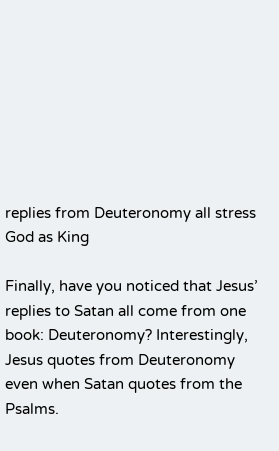replies from Deuteronomy all stress God as King

Finally, have you noticed that Jesus’ replies to Satan all come from one book: Deuteronomy? Interestingly, Jesus quotes from Deuteronomy even when Satan quotes from the Psalms.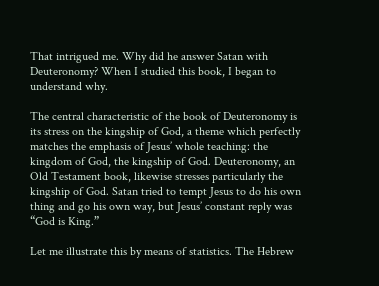That intrigued me. Why did he answer Satan with Deuteronomy? When I studied this book, I began to understand why.

The central characteristic of the book of Deuteronomy is its stress on the kingship of God, a theme which perfectly matches the emphasis of Jesus’ whole teaching: the kingdom of God, the kingship of God. Deuteronomy, an Old Testament book, likewise stresses particularly the kingship of God. Satan tried to tempt Jesus to do his own thing and go his own way, but Jesus’ constant reply was “God is King.”

Let me illustrate this by means of statistics. The Hebrew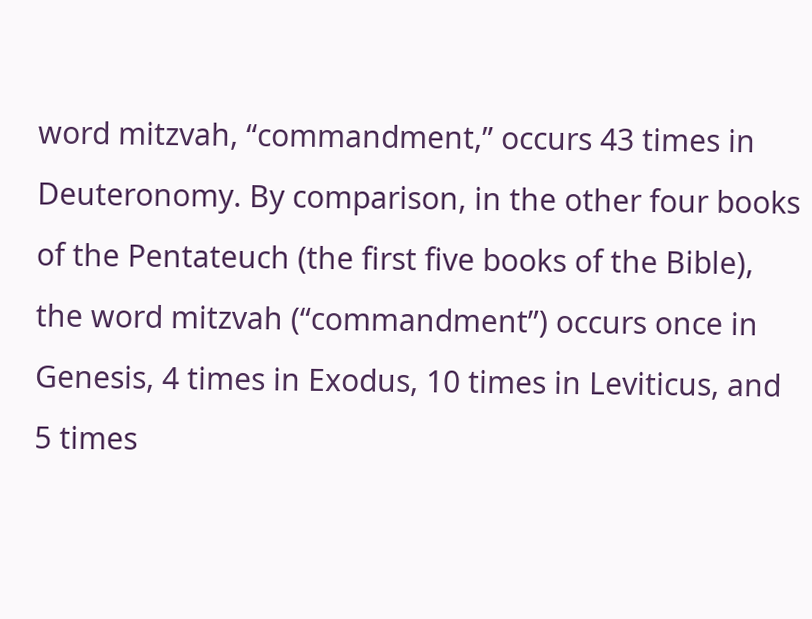word mitzvah, “commandment,” occurs 43 times in Deuteronomy. By comparison, in the other four books of the Pentateuch (the first five books of the Bible), the word mitzvah (“commandment”) occurs once in Genesis, 4 times in Exodus, 10 times in Leviticus, and 5 times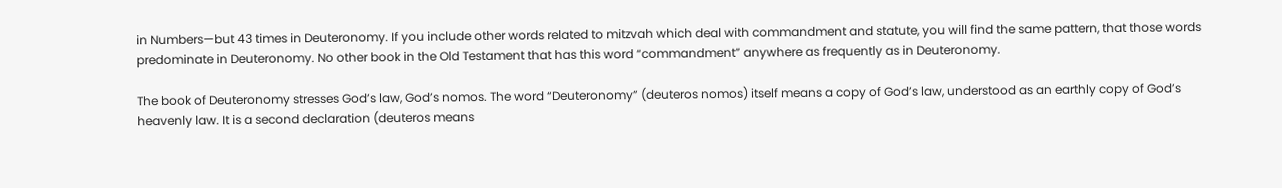in Numbers—but 43 times in Deuteronomy. If you include other words related to mitzvah which deal with commandment and statute, you will find the same pattern, that those words predominate in Deuteronomy. No other book in the Old Testament that has this word “commandment” anywhere as frequently as in Deuteronomy.

The book of Deuteronomy stresses God’s law, God’s nomos. The word “Deuteronomy” (deuteros nomos) itself means a copy of God’s law, understood as an earthly copy of God’s heavenly law. It is a second declaration (deuteros means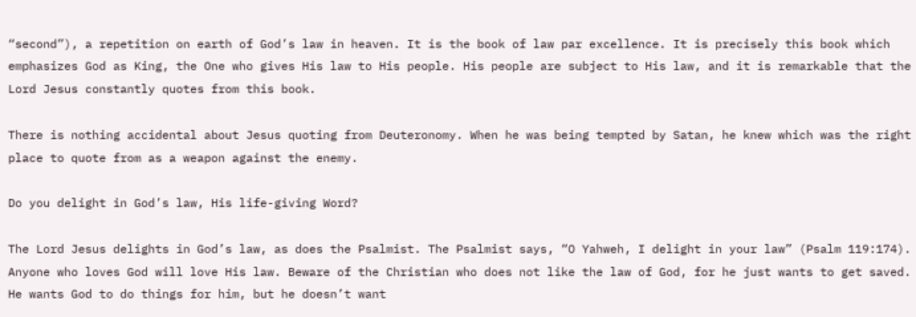“second”), a repetition on earth of God’s law in heaven. It is the book of law par excellence. It is precisely this book which emphasizes God as King, the One who gives His law to His people. His people are subject to His law, and it is remarkable that the Lord Jesus constantly quotes from this book.

There is nothing accidental about Jesus quoting from Deuteronomy. When he was being tempted by Satan, he knew which was the right place to quote from as a weapon against the enemy.

Do you delight in God’s law, His life-giving Word?

The Lord Jesus delights in God’s law, as does the Psalmist. The Psalmist says, “O Yahweh, I delight in your law” (Psalm 119:174). Anyone who loves God will love His law. Beware of the Christian who does not like the law of God, for he just wants to get saved. He wants God to do things for him, but he doesn’t want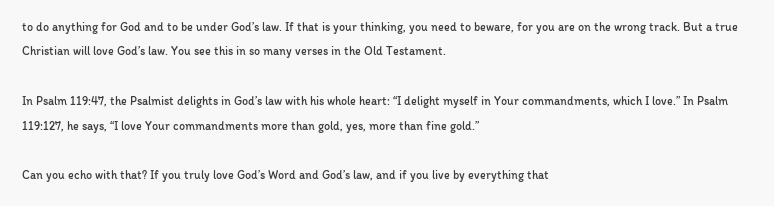to do anything for God and to be under God’s law. If that is your thinking, you need to beware, for you are on the wrong track. But a true Christian will love God’s law. You see this in so many verses in the Old Testament.

In Psalm 119:47, the Psalmist delights in God’s law with his whole heart: “I delight myself in Your commandments, which I love.” In Psalm 119:127, he says, “I love Your commandments more than gold, yes, more than fine gold.”

Can you echo with that? If you truly love God’s Word and God’s law, and if you live by everything that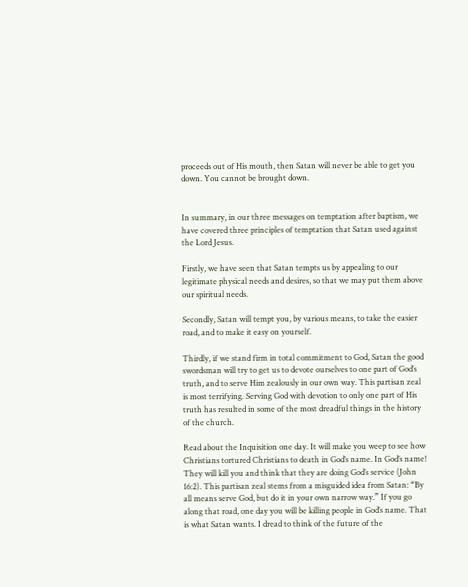proceeds out of His mouth, then Satan will never be able to get you down. You cannot be brought down.


In summary, in our three messages on temptation after baptism, we have covered three principles of temptation that Satan used against the Lord Jesus.

Firstly, we have seen that Satan tempts us by appealing to our legitimate physical needs and desires, so that we may put them above our spiritual needs.

Secondly, Satan will tempt you, by various means, to take the easier road, and to make it easy on yourself.

Thirdly, if we stand firm in total commitment to God, Satan the good swordsman will try to get us to devote ourselves to one part of God’s truth, and to serve Him zealously in our own way. This partisan zeal is most terrifying. Serving God with devotion to only one part of His truth has resulted in some of the most dreadful things in the history of the church.

Read about the Inquisition one day. It will make you weep to see how Christians tortured Christians to death in God’s name. In God’s name! They will kill you and think that they are doing God’s service (John 16:2). This partisan zeal stems from a misguided idea from Satan: “By all means serve God, but do it in your own narrow way.” If you go along that road, one day you will be killing people in God’s name. That is what Satan wants. I dread to think of the future of the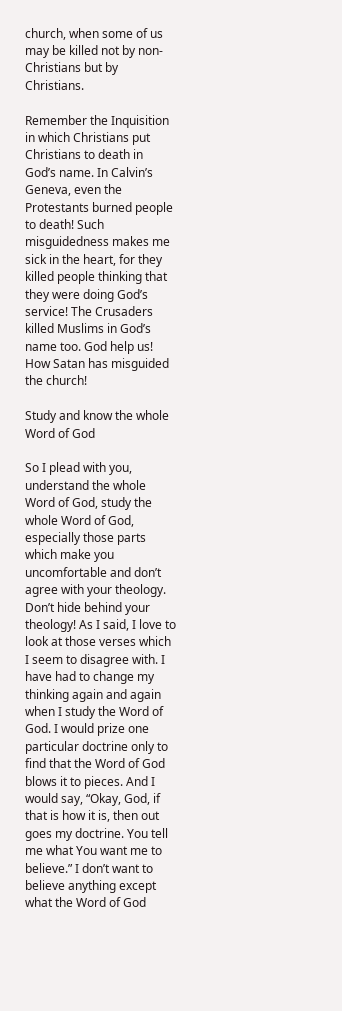church, when some of us may be killed not by non-Christians but by Christians.

Remember the Inquisition in which Christians put Christians to death in God’s name. In Calvin’s Geneva, even the Protestants burned people to death! Such misguidedness makes me sick in the heart, for they killed people thinking that they were doing God’s service! The Crusaders killed Muslims in God’s name too. God help us! How Satan has misguided the church!

Study and know the whole Word of God

So I plead with you, understand the whole Word of God, study the whole Word of God, especially those parts which make you uncomfortable and don’t agree with your theology. Don’t hide behind your theology! As I said, I love to look at those verses which I seem to disagree with. I have had to change my thinking again and again when I study the Word of God. I would prize one particular doctrine only to find that the Word of God blows it to pieces. And I would say, “Okay, God, if that is how it is, then out goes my doctrine. You tell me what You want me to believe.” I don’t want to believe anything except what the Word of God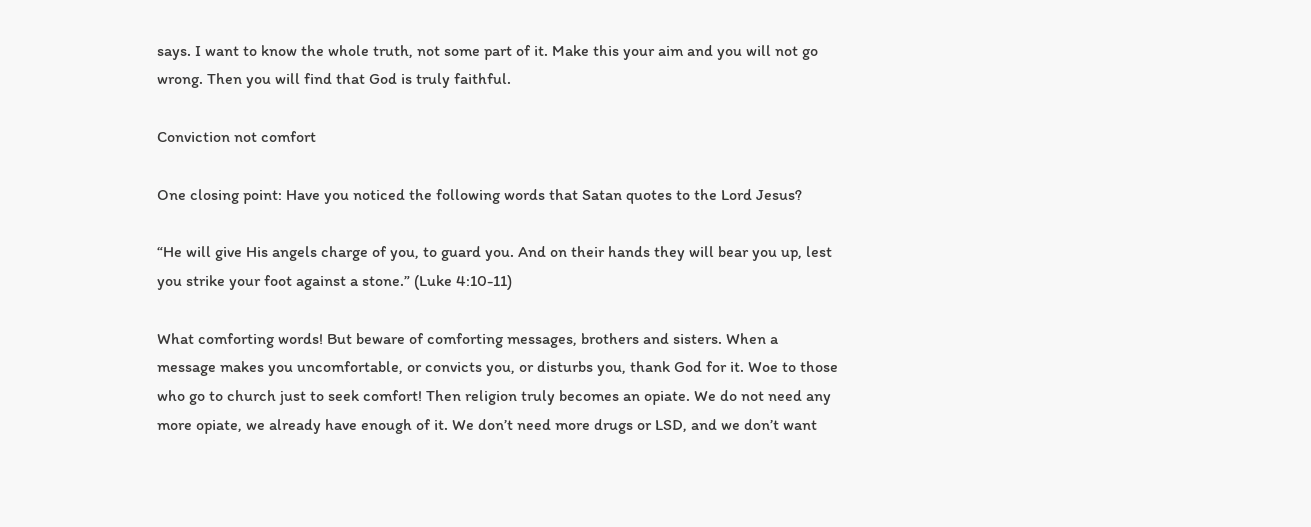says. I want to know the whole truth, not some part of it. Make this your aim and you will not go wrong. Then you will find that God is truly faithful.

Conviction not comfort

One closing point: Have you noticed the following words that Satan quotes to the Lord Jesus?

“He will give His angels charge of you, to guard you. And on their hands they will bear you up, lest you strike your foot against a stone.” (Luke 4:10-11)

What comforting words! But beware of comforting messages, brothers and sisters. When a message makes you uncomfortable, or convicts you, or disturbs you, thank God for it. Woe to those who go to church just to seek comfort! Then religion truly becomes an opiate. We do not need any more opiate, we already have enough of it. We don’t need more drugs or LSD, and we don’t want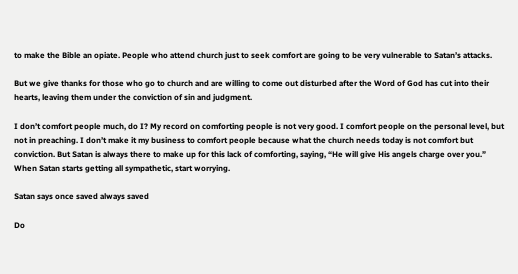to make the Bible an opiate. People who attend church just to seek comfort are going to be very vulnerable to Satan’s attacks.

But we give thanks for those who go to church and are willing to come out disturbed after the Word of God has cut into their hearts, leaving them under the conviction of sin and judgment.

I don’t comfort people much, do I? My record on comforting people is not very good. I comfort people on the personal level, but not in preaching. I don’t make it my business to comfort people because what the church needs today is not comfort but conviction. But Satan is always there to make up for this lack of comforting, saying, “He will give His angels charge over you.” When Satan starts getting all sympathetic, start worrying.

Satan says once saved always saved

Do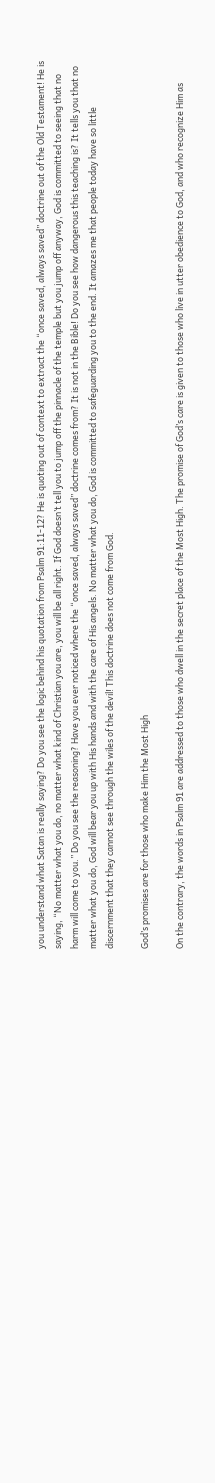you understand what Satan is really saying? Do you see the logic behind his quotation from Psalm 91:11-12? He is quoting out of context to extract the “once saved, always saved” doctrine out of the Old Testament! He is saying, “No matter what you do, no matter what kind of Christian you are, you will be all right. If God doesn’t tell you to jump off the pinnacle of the temple but you jump off anyway, God is committed to seeing that no harm will come to you.” Do you see the reasoning? Have you ever noticed where the “once saved, always saved” doctrine comes from? It is not in the Bible! Do you see how dangerous this teaching is? It tells you that no matter what you do, God will bear you up with His hands and with the care of His angels. No matter what you do, God is committed to safeguarding you to the end. It amazes me that people today have so little discernment that they cannot see through the wiles of the devil! This doctrine does not come from God.

God’s promises are for those who make Him the Most High

On the contrary, the words in Psalm 91 are addressed to those who dwell in the secret place of the Most High. The promise of God’s care is given to those who live in utter obedience to God, and who recognize Him as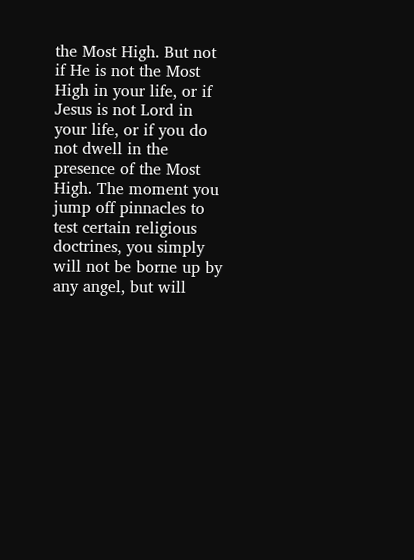the Most High. But not if He is not the Most High in your life, or if Jesus is not Lord in your life, or if you do not dwell in the presence of the Most High. The moment you jump off pinnacles to test certain religious doctrines, you simply will not be borne up by any angel, but will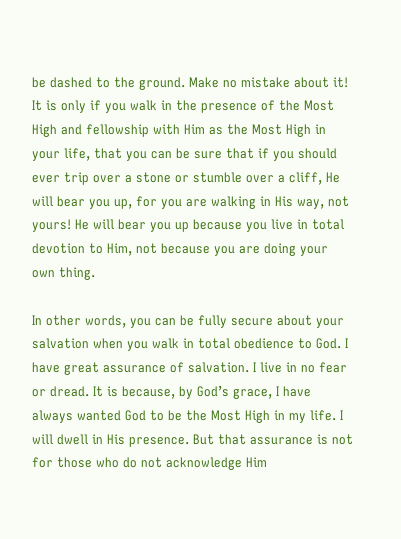be dashed to the ground. Make no mistake about it! It is only if you walk in the presence of the Most High and fellowship with Him as the Most High in your life, that you can be sure that if you should ever trip over a stone or stumble over a cliff, He will bear you up, for you are walking in His way, not yours! He will bear you up because you live in total devotion to Him, not because you are doing your own thing.

In other words, you can be fully secure about your salvation when you walk in total obedience to God. I have great assurance of salvation. I live in no fear or dread. It is because, by God’s grace, I have always wanted God to be the Most High in my life. I will dwell in His presence. But that assurance is not for those who do not acknowledge Him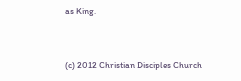as King.


(c) 2012 Christian Disciples Church